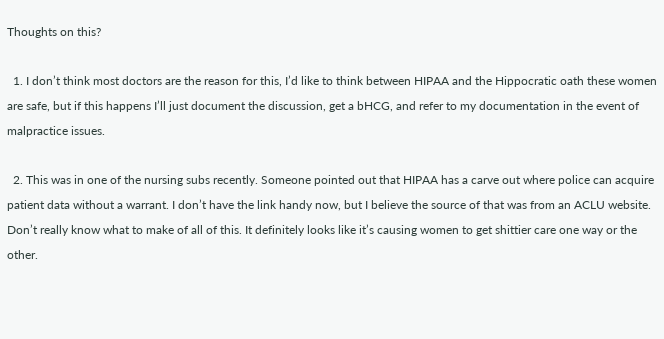Thoughts on this?

  1. I don’t think most doctors are the reason for this, I’d like to think between HIPAA and the Hippocratic oath these women are safe, but if this happens I’ll just document the discussion, get a bHCG, and refer to my documentation in the event of malpractice issues.

  2. This was in one of the nursing subs recently. Someone pointed out that HIPAA has a carve out where police can acquire patient data without a warrant. I don’t have the link handy now, but I believe the source of that was from an ACLU website. Don’t really know what to make of all of this. It definitely looks like it’s causing women to get shittier care one way or the other.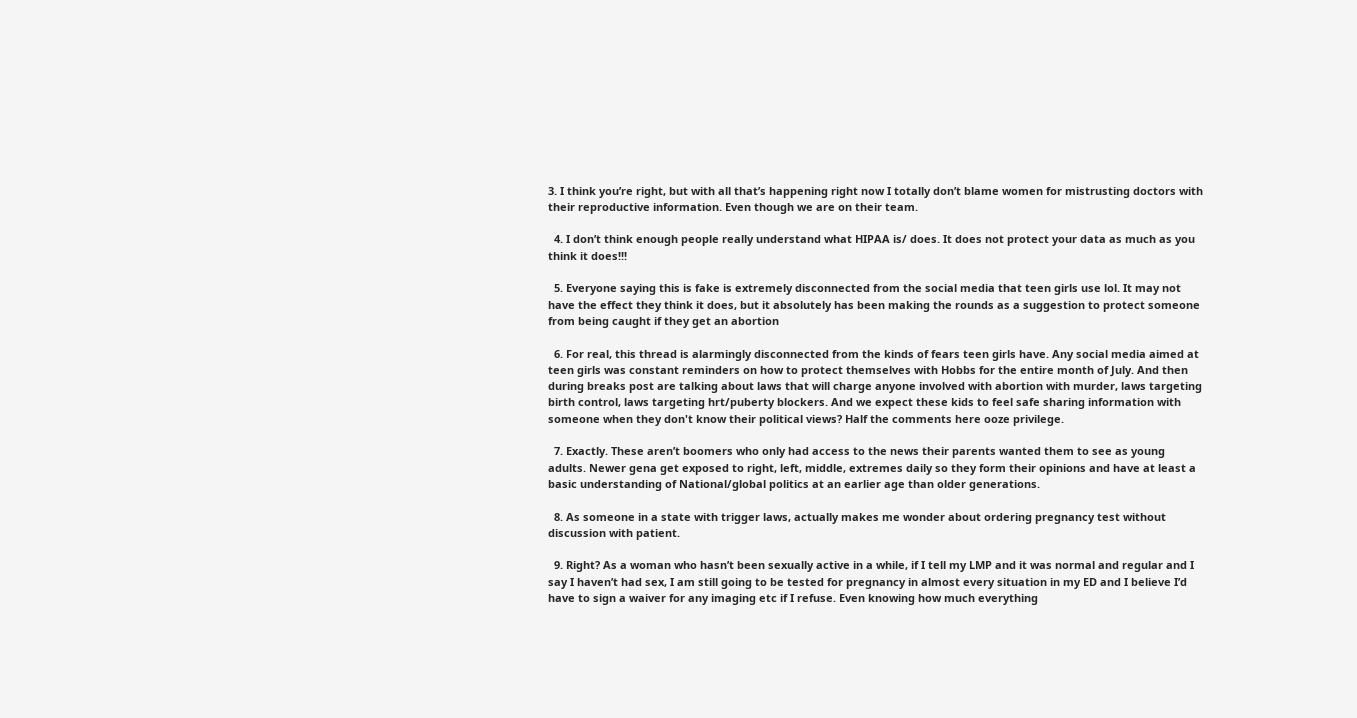3. I think you’re right, but with all that’s happening right now I totally don’t blame women for mistrusting doctors with their reproductive information. Even though we are on their team.

  4. I don’t think enough people really understand what HIPAA is/ does. It does not protect your data as much as you think it does!!!

  5. Everyone saying this is fake is extremely disconnected from the social media that teen girls use lol. It may not have the effect they think it does, but it absolutely has been making the rounds as a suggestion to protect someone from being caught if they get an abortion

  6. For real, this thread is alarmingly disconnected from the kinds of fears teen girls have. Any social media aimed at teen girls was constant reminders on how to protect themselves with Hobbs for the entire month of July. And then during breaks post are talking about laws that will charge anyone involved with abortion with murder, laws targeting birth control, laws targeting hrt/puberty blockers. And we expect these kids to feel safe sharing information with someone when they don't know their political views? Half the comments here ooze privilege.

  7. Exactly. These aren’t boomers who only had access to the news their parents wanted them to see as young adults. Newer gena get exposed to right, left, middle, extremes daily so they form their opinions and have at least a basic understanding of National/global politics at an earlier age than older generations.

  8. As someone in a state with trigger laws, actually makes me wonder about ordering pregnancy test without discussion with patient.

  9. Right? As a woman who hasn’t been sexually active in a while, if I tell my LMP and it was normal and regular and I say I haven’t had sex, I am still going to be tested for pregnancy in almost every situation in my ED and I believe I’d have to sign a waiver for any imaging etc if I refuse. Even knowing how much everything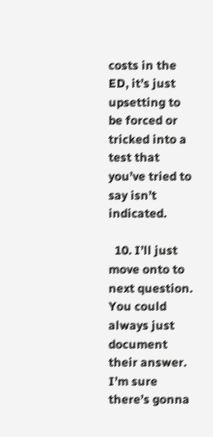costs in the ED, it’s just upsetting to be forced or tricked into a test that you’ve tried to say isn’t indicated.

  10. I’ll just move onto to next question. You could always just document their answer. I’m sure there’s gonna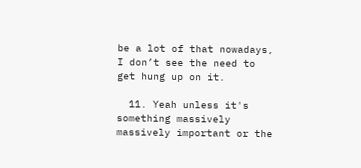be a lot of that nowadays, I don’t see the need to get hung up on it.

  11. Yeah unless it's something massively massively important or the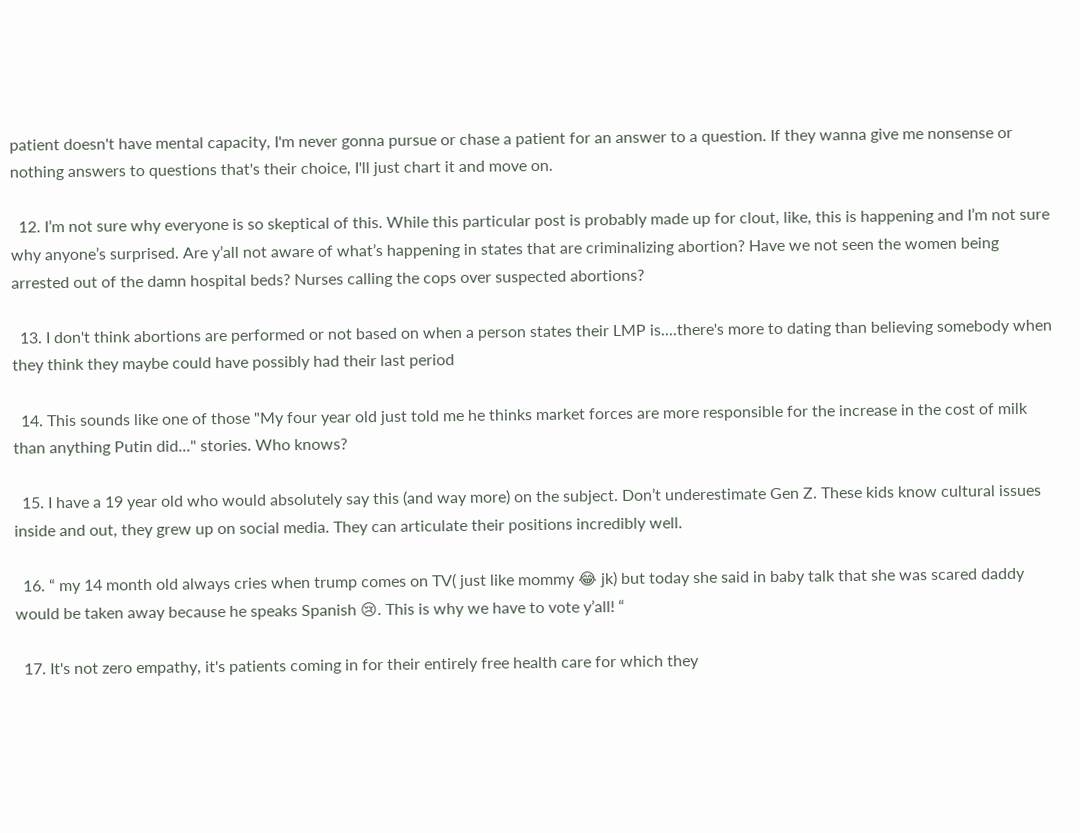patient doesn't have mental capacity, I'm never gonna pursue or chase a patient for an answer to a question. If they wanna give me nonsense or nothing answers to questions that's their choice, I'll just chart it and move on.

  12. I’m not sure why everyone is so skeptical of this. While this particular post is probably made up for clout, like, this is happening and I’m not sure why anyone’s surprised. Are y’all not aware of what’s happening in states that are criminalizing abortion? Have we not seen the women being arrested out of the damn hospital beds? Nurses calling the cops over suspected abortions?

  13. I don't think abortions are performed or not based on when a person states their LMP is....there's more to dating than believing somebody when they think they maybe could have possibly had their last period

  14. This sounds like one of those "My four year old just told me he thinks market forces are more responsible for the increase in the cost of milk than anything Putin did..." stories. Who knows?

  15. I have a 19 year old who would absolutely say this (and way more) on the subject. Don’t underestimate Gen Z. These kids know cultural issues inside and out, they grew up on social media. They can articulate their positions incredibly well.

  16. “ my 14 month old always cries when trump comes on TV( just like mommy 😂 jk) but today she said in baby talk that she was scared daddy would be taken away because he speaks Spanish 😢. This is why we have to vote y’all! “

  17. It's not zero empathy, it's patients coming in for their entirely free health care for which they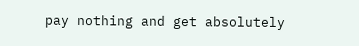pay nothing and get absolutely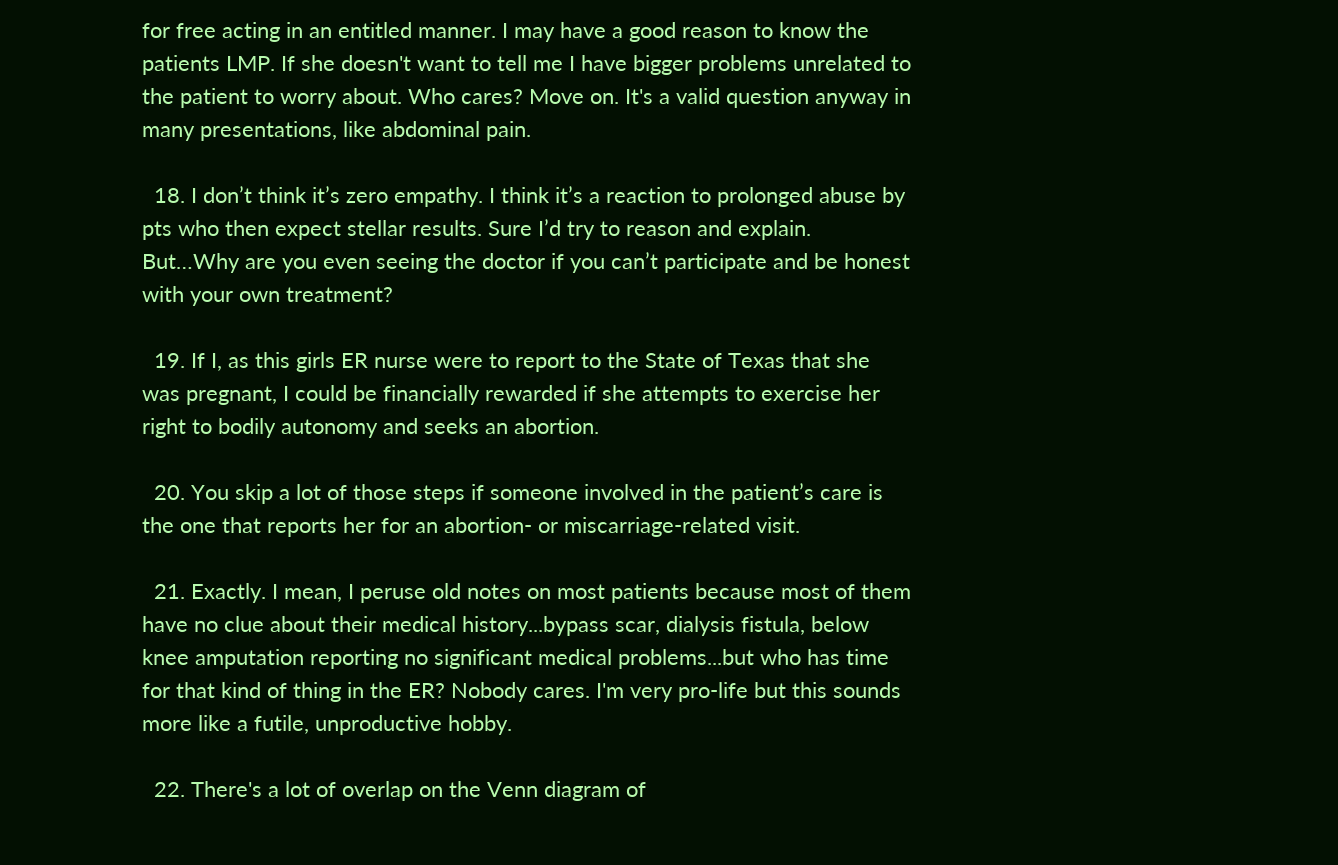for free acting in an entitled manner. I may have a good reason to know the patients LMP. If she doesn't want to tell me I have bigger problems unrelated to the patient to worry about. Who cares? Move on. It's a valid question anyway in many presentations, like abdominal pain.

  18. I don’t think it’s zero empathy. I think it’s a reaction to prolonged abuse by pts who then expect stellar results. Sure I’d try to reason and explain. But…Why are you even seeing the doctor if you can’t participate and be honest with your own treatment?

  19. If I, as this girls ER nurse were to report to the State of Texas that she was pregnant, I could be financially rewarded if she attempts to exercise her right to bodily autonomy and seeks an abortion.

  20. You skip a lot of those steps if someone involved in the patient’s care is the one that reports her for an abortion- or miscarriage-related visit.

  21. Exactly. I mean, I peruse old notes on most patients because most of them have no clue about their medical history...bypass scar, dialysis fistula, below knee amputation reporting no significant medical problems...but who has time for that kind of thing in the ER? Nobody cares. I'm very pro-life but this sounds more like a futile, unproductive hobby.

  22. There's a lot of overlap on the Venn diagram of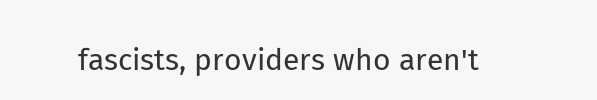fascists, providers who aren't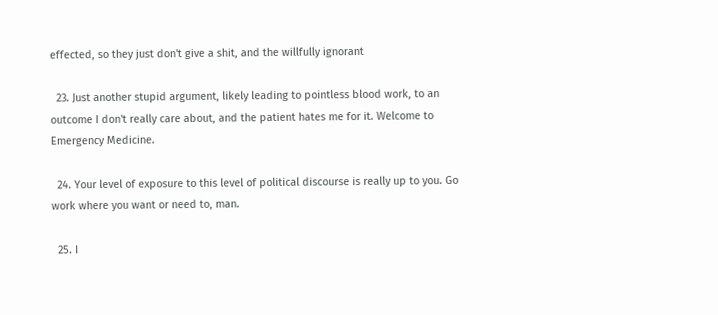effected, so they just don't give a shit, and the willfully ignorant

  23. Just another stupid argument, likely leading to pointless blood work, to an outcome I don't really care about, and the patient hates me for it. Welcome to Emergency Medicine.

  24. Your level of exposure to this level of political discourse is really up to you. Go work where you want or need to, man.

  25. I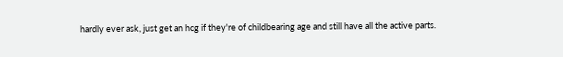hardly ever ask, just get an hcg if they're of childbearing age and still have all the active parts.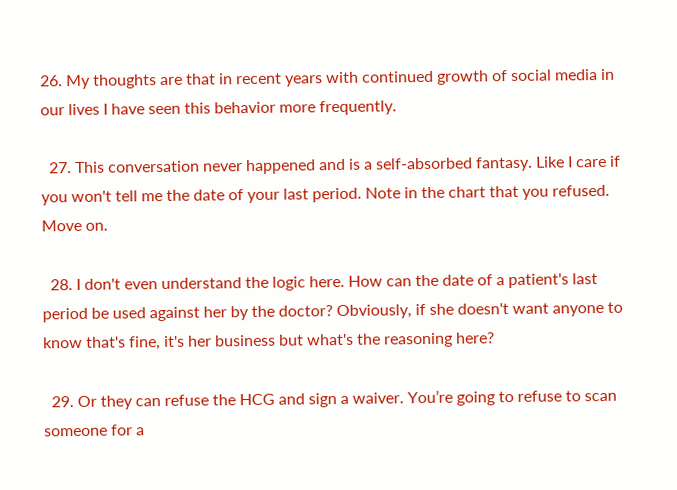26. My thoughts are that in recent years with continued growth of social media in our lives I have seen this behavior more frequently.

  27. This conversation never happened and is a self-absorbed fantasy. Like I care if you won't tell me the date of your last period. Note in the chart that you refused. Move on.

  28. I don't even understand the logic here. How can the date of a patient's last period be used against her by the doctor? Obviously, if she doesn't want anyone to know that's fine, it's her business but what's the reasoning here?

  29. Or they can refuse the HCG and sign a waiver. You’re going to refuse to scan someone for a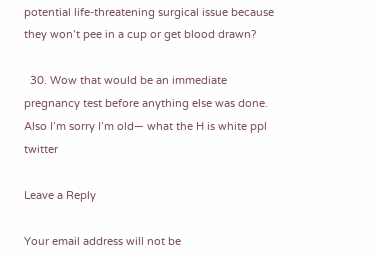potential life-threatening surgical issue because they won’t pee in a cup or get blood drawn?

  30. Wow that would be an immediate pregnancy test before anything else was done. Also I’m sorry I’m old— what the H is white ppl twitter

Leave a Reply

Your email address will not be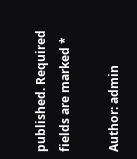published. Required fields are marked *

Author: admin